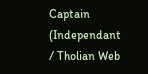Captain (Independant / Tholian Web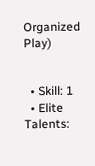Organized Play)


  • Skill: 1
  • Elite Talents: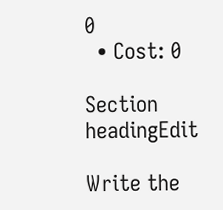0
  • Cost: 0

Section headingEdit

Write the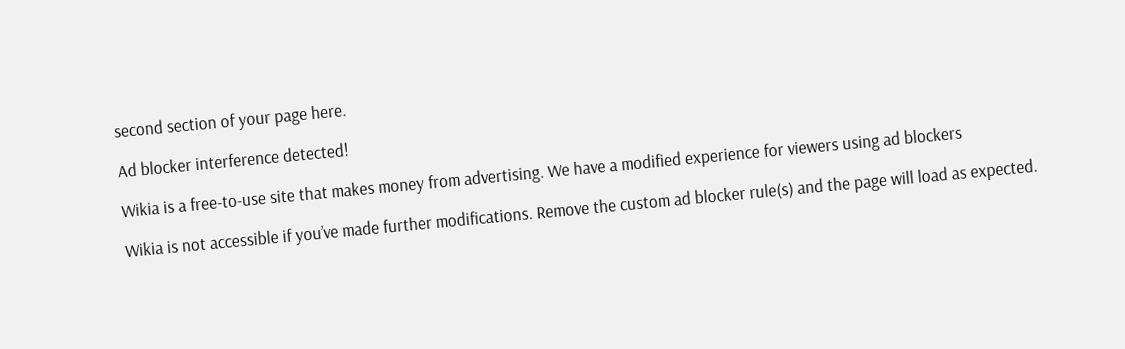second section of your page here.

Ad blocker interference detected!

Wikia is a free-to-use site that makes money from advertising. We have a modified experience for viewers using ad blockers

Wikia is not accessible if you’ve made further modifications. Remove the custom ad blocker rule(s) and the page will load as expected.